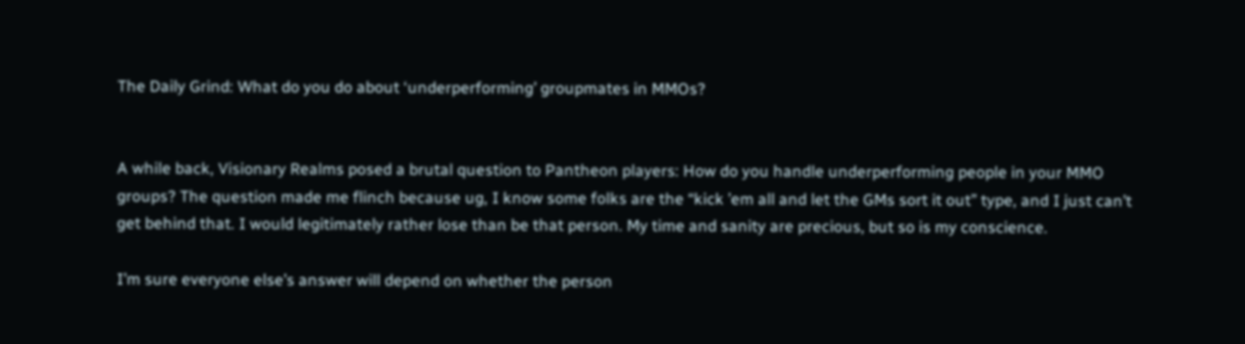The Daily Grind: What do you do about ‘underperforming’ groupmates in MMOs?


A while back, Visionary Realms posed a brutal question to Pantheon players: How do you handle underperforming people in your MMO groups? The question made me flinch because ug, I know some folks are the “kick ’em all and let the GMs sort it out” type, and I just can’t get behind that. I would legitimately rather lose than be that person. My time and sanity are precious, but so is my conscience.

I’m sure everyone else’s answer will depend on whether the person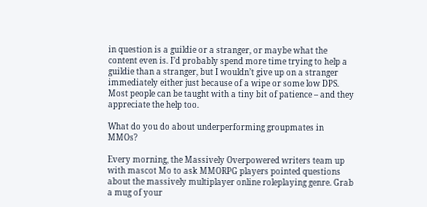in question is a guildie or a stranger, or maybe what the content even is. I’d probably spend more time trying to help a guildie than a stranger, but I wouldn’t give up on a stranger immediately either just because of a wipe or some low DPS. Most people can be taught with a tiny bit of patience – and they appreciate the help too.

What do you do about underperforming groupmates in MMOs?

Every morning, the Massively Overpowered writers team up with mascot Mo to ask MMORPG players pointed questions about the massively multiplayer online roleplaying genre. Grab a mug of your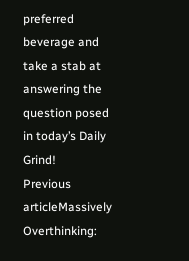preferred beverage and take a stab at answering the question posed in today’s Daily Grind!
Previous articleMassively Overthinking: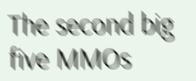The second big five MMOs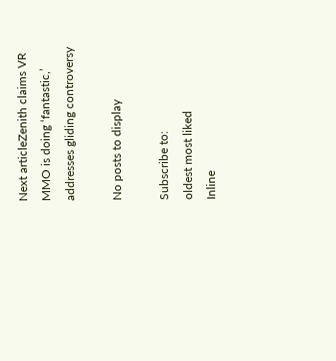Next articleZenith claims VR MMO is doing ‘fantastic,’ addresses gliding controversy

No posts to display

Subscribe to:
oldest most liked
Inline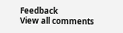Feedback
View all comments